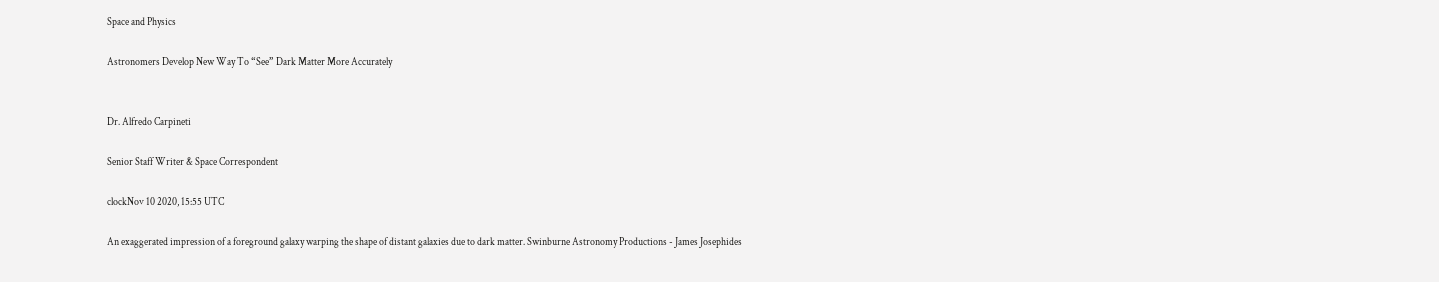Space and Physics

Astronomers Develop New Way To “See” Dark Matter More Accurately


Dr. Alfredo Carpineti

Senior Staff Writer & Space Correspondent

clockNov 10 2020, 15:55 UTC

An exaggerated impression of a foreground galaxy warping the shape of distant galaxies due to dark matter. Swinburne Astronomy Productions - James Josephides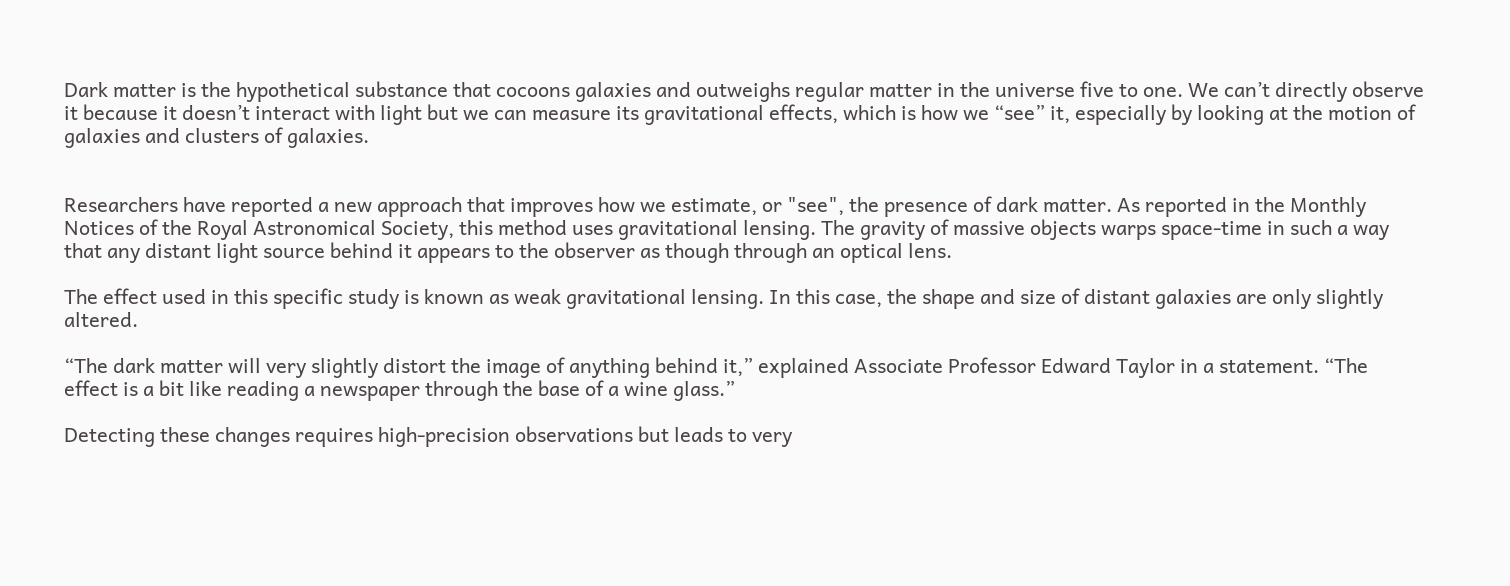Dark matter is the hypothetical substance that cocoons galaxies and outweighs regular matter in the universe five to one. We can’t directly observe it because it doesn’t interact with light but we can measure its gravitational effects, which is how we “see” it, especially by looking at the motion of galaxies and clusters of galaxies.


Researchers have reported a new approach that improves how we estimate, or "see", the presence of dark matter. As reported in the Monthly Notices of the Royal Astronomical Society, this method uses gravitational lensing. The gravity of massive objects warps space-time in such a way that any distant light source behind it appears to the observer as though through an optical lens.

The effect used in this specific study is known as weak gravitational lensing. In this case, the shape and size of distant galaxies are only slightly altered.

“The dark matter will very slightly distort the image of anything behind it,” explained Associate Professor Edward Taylor in a statement. “The effect is a bit like reading a newspaper through the base of a wine glass.”

Detecting these changes requires high-precision observations but leads to very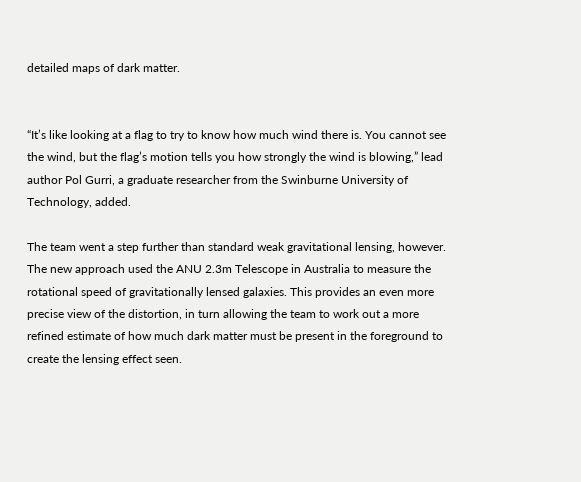detailed maps of dark matter.


“It’s like looking at a flag to try to know how much wind there is. You cannot see the wind, but the flag’s motion tells you how strongly the wind is blowing,” lead author Pol Gurri, a graduate researcher from the Swinburne University of Technology, added.

The team went a step further than standard weak gravitational lensing, however. The new approach used the ANU 2.3m Telescope in Australia to measure the rotational speed of gravitationally lensed galaxies. This provides an even more precise view of the distortion, in turn allowing the team to work out a more refined estimate of how much dark matter must be present in the foreground to create the lensing effect seen.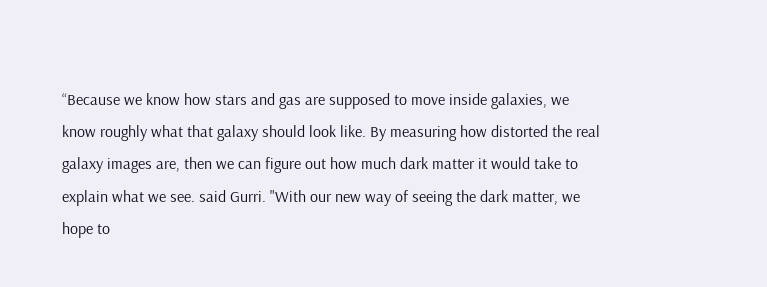“Because we know how stars and gas are supposed to move inside galaxies, we know roughly what that galaxy should look like. By measuring how distorted the real galaxy images are, then we can figure out how much dark matter it would take to explain what we see. said Gurri. "With our new way of seeing the dark matter, we hope to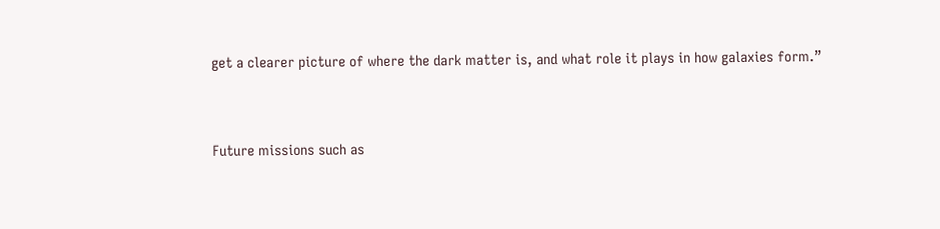get a clearer picture of where the dark matter is, and what role it plays in how galaxies form.”


Future missions such as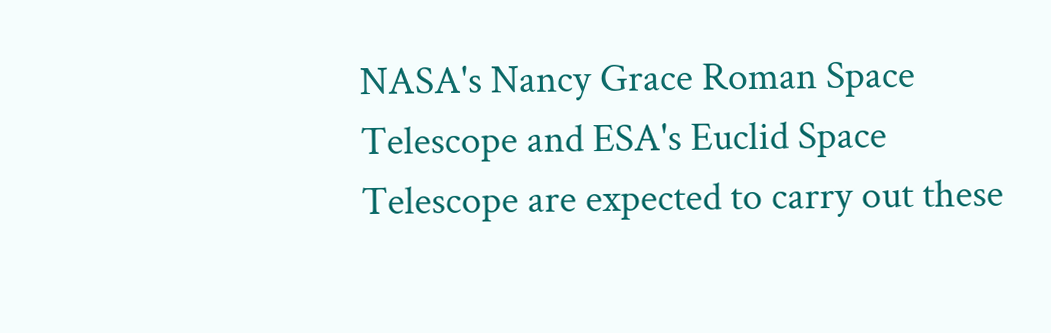NASA's Nancy Grace Roman Space Telescope and ESA's Euclid Space Telescope are expected to carry out these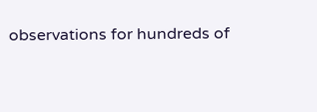observations for hundreds of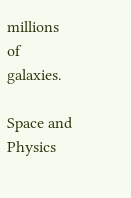millions of galaxies.

Space and Physics